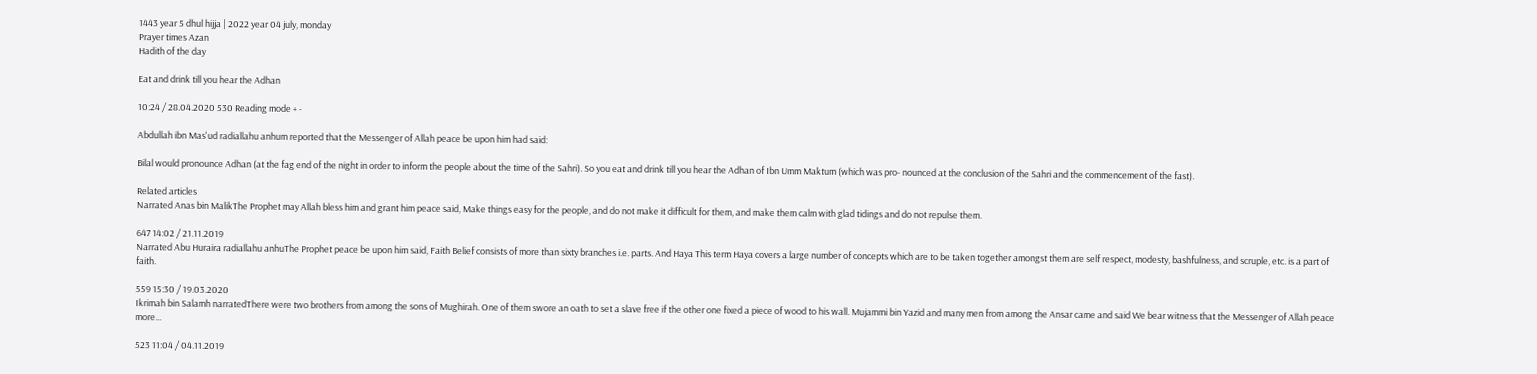1443 year 5 dhul hijja | 2022 year 04 july, monday
Prayer times Azan
Hadith of the day

Eat and drink till you hear the Adhan

10:24 / 28.04.2020 530 Reading mode + -

Abdullah ibn Mas'ud radiallahu anhum reported that the Messenger of Allah peace be upon him had said:

Bilal would pronounce Adhan (at the fag end of the night in order to inform the people about the time of the Sahri). So you eat and drink till you hear the Adhan of Ibn Umm Maktum (which was pro- nounced at the conclusion of the Sahri and the commencement of the fast).

Related articles
Narrated Anas bin MalikThe Prophet may Allah bless him and grant him peace said, Make things easy for the people, and do not make it difficult for them, and make them calm with glad tidings and do not repulse them.

647 14:02 / 21.11.2019
Narrated Abu Huraira radiallahu anhuThe Prophet peace be upon him said, Faith Belief consists of more than sixty branches i.e. parts. And Haya This term Haya covers a large number of concepts which are to be taken together amongst them are self respect, modesty, bashfulness, and scruple, etc. is a part of faith.

559 15:30 / 19.03.2020
Ikrimah bin Salamh narratedThere were two brothers from among the sons of Mughirah. One of them swore an oath to set a slave free if the other one fixed a piece of wood to his wall. Mujammi bin Yazid and many men from among the Ansar came and said We bear witness that the Messenger of Allah peace more...

523 11:04 / 04.11.2019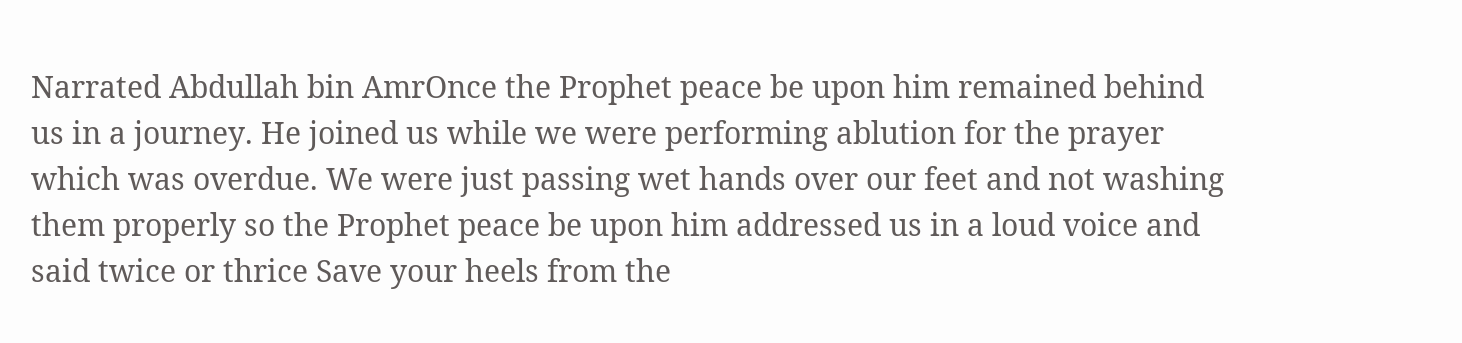Narrated Abdullah bin AmrOnce the Prophet peace be upon him remained behind us in a journey. He joined us while we were performing ablution for the prayer which was overdue. We were just passing wet hands over our feet and not washing them properly so the Prophet peace be upon him addressed us in a loud voice and said twice or thrice Save your heels from the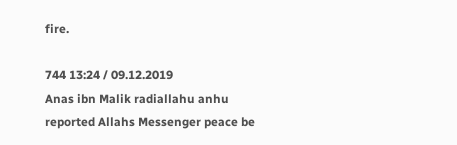fire.

744 13:24 / 09.12.2019
Anas ibn Malik radiallahu anhu reported Allahs Messenger peace be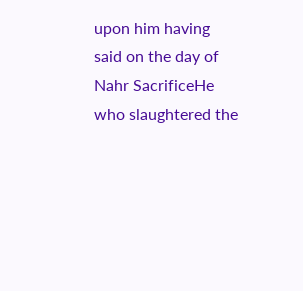upon him having said on the day of Nahr SacrificeHe who slaughtered the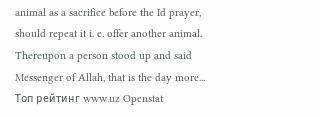animal as a sacrifice before the Id prayer, should repeat it i. e. offer another animal. Thereupon a person stood up and said Messenger of Allah, that is the day more...
Топ рейтинг www.uz Openstat